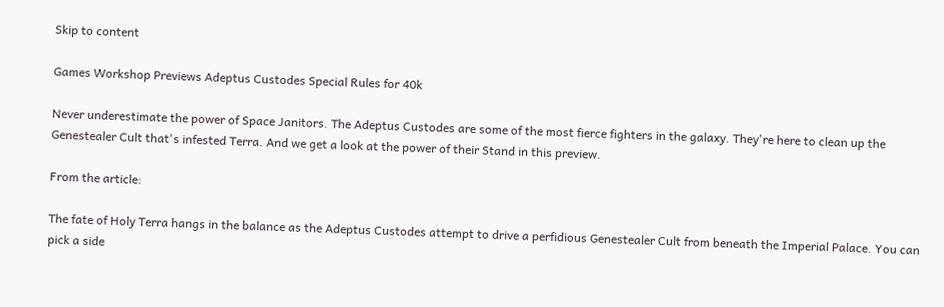Skip to content

Games Workshop Previews Adeptus Custodes Special Rules for 40k

Never underestimate the power of Space Janitors. The Adeptus Custodes are some of the most fierce fighters in the galaxy. They're here to clean up the Genestealer Cult that's infested Terra. And we get a look at the power of their Stand in this preview.

From the article:

The fate of Holy Terra hangs in the balance as the Adeptus Custodes attempt to drive a perfidious Genestealer Cult from beneath the Imperial Palace. You can pick a side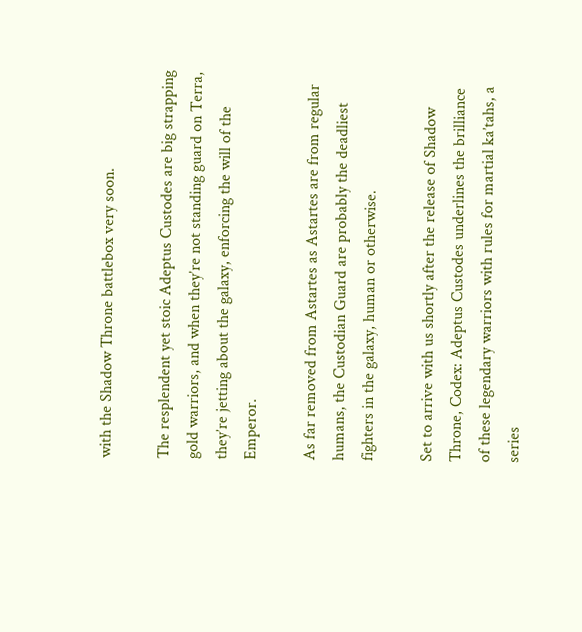with the Shadow Throne battlebox very soon.

The resplendent yet stoic Adeptus Custodes are big strapping gold warriors, and when they’re not standing guard on Terra, they’re jetting about the galaxy, enforcing the will of the Emperor.

As far removed from Astartes as Astartes are from regular humans, the Custodian Guard are probably the deadliest fighters in the galaxy, human or otherwise.

Set to arrive with us shortly after the release of Shadow Throne, Codex: Adeptus Custodes underlines the brilliance of these legendary warriors with rules for martial ka’tahs, a series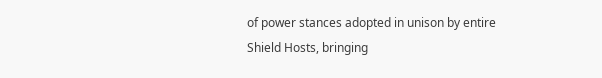of power stances adopted in unison by entire Shield Hosts, bringing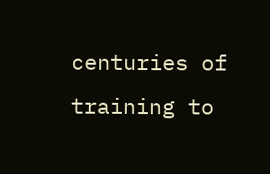centuries of training to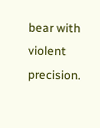bear with violent precision.